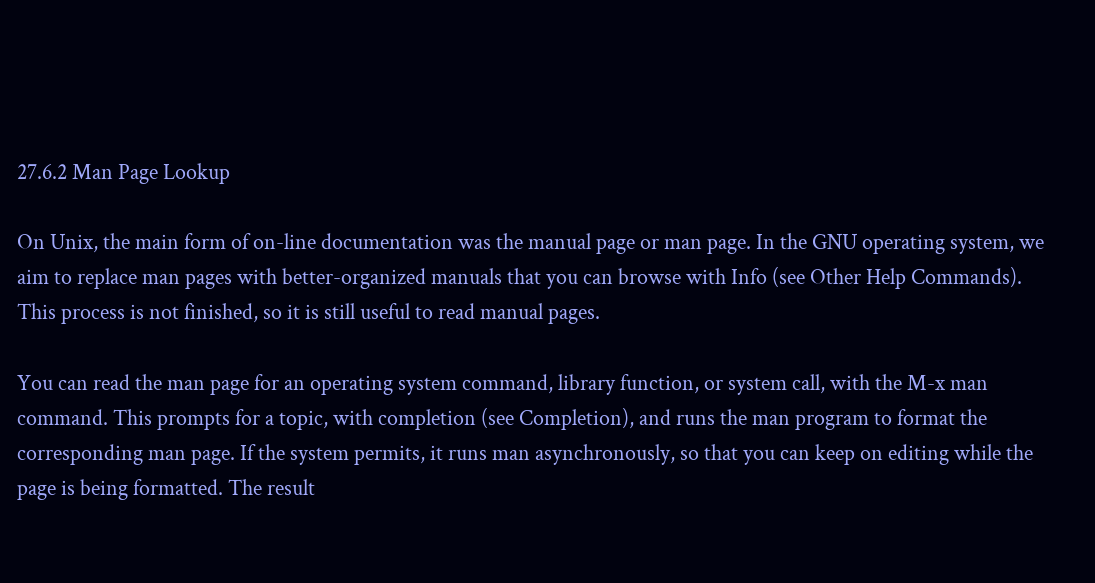27.6.2 Man Page Lookup

On Unix, the main form of on-line documentation was the manual page or man page. In the GNU operating system, we aim to replace man pages with better-organized manuals that you can browse with Info (see Other Help Commands). This process is not finished, so it is still useful to read manual pages.

You can read the man page for an operating system command, library function, or system call, with the M-x man command. This prompts for a topic, with completion (see Completion), and runs the man program to format the corresponding man page. If the system permits, it runs man asynchronously, so that you can keep on editing while the page is being formatted. The result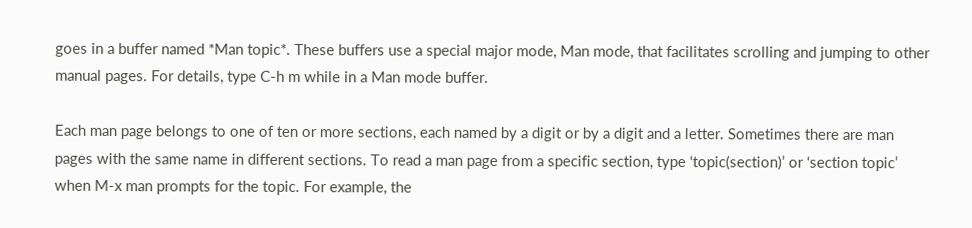goes in a buffer named *Man topic*. These buffers use a special major mode, Man mode, that facilitates scrolling and jumping to other manual pages. For details, type C-h m while in a Man mode buffer.

Each man page belongs to one of ten or more sections, each named by a digit or by a digit and a letter. Sometimes there are man pages with the same name in different sections. To read a man page from a specific section, type ‘topic(section)’ or ‘section topic’ when M-x man prompts for the topic. For example, the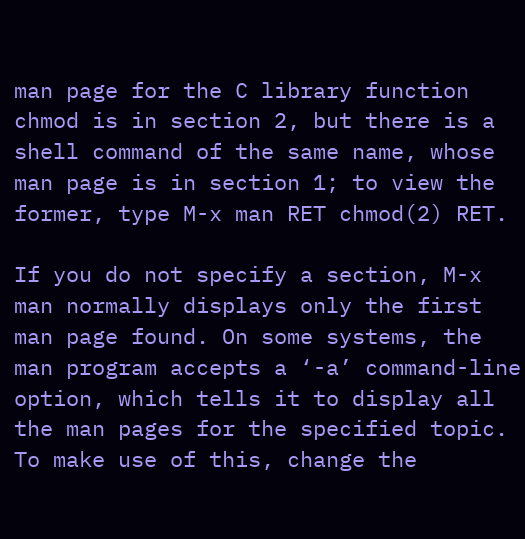man page for the C library function chmod is in section 2, but there is a shell command of the same name, whose man page is in section 1; to view the former, type M-x man RET chmod(2) RET.

If you do not specify a section, M-x man normally displays only the first man page found. On some systems, the man program accepts a ‘-a’ command-line option, which tells it to display all the man pages for the specified topic. To make use of this, change the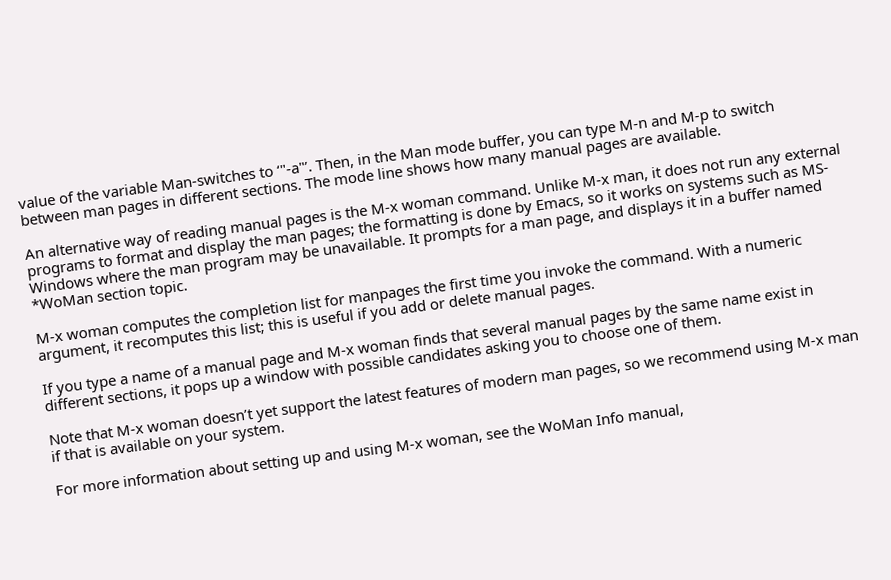value of the variable Man-switches to ‘"-a"’. Then, in the Man mode buffer, you can type M-n and M-p to switch between man pages in different sections. The mode line shows how many manual pages are available.

An alternative way of reading manual pages is the M-x woman command. Unlike M-x man, it does not run any external programs to format and display the man pages; the formatting is done by Emacs, so it works on systems such as MS-Windows where the man program may be unavailable. It prompts for a man page, and displays it in a buffer named *WoMan section topic.

M-x woman computes the completion list for manpages the first time you invoke the command. With a numeric argument, it recomputes this list; this is useful if you add or delete manual pages.

If you type a name of a manual page and M-x woman finds that several manual pages by the same name exist in different sections, it pops up a window with possible candidates asking you to choose one of them.

Note that M-x woman doesn’t yet support the latest features of modern man pages, so we recommend using M-x man if that is available on your system.

For more information about setting up and using M-x woman, see the WoMan Info manual,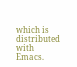which is distributed with Emacs.